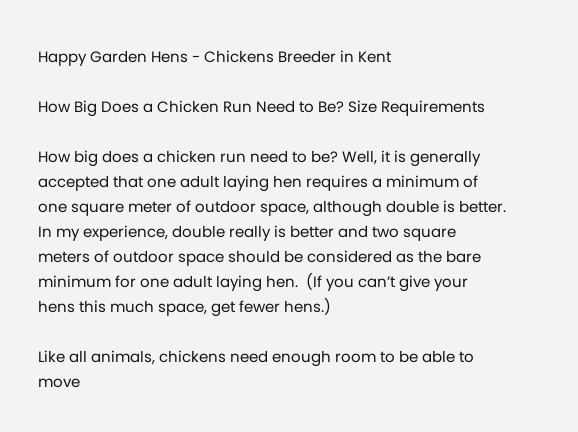Happy Garden Hens - Chickens Breeder in Kent

How Big Does a Chicken Run Need to Be? Size Requirements

How big does a chicken run need to be? Well, it is generally accepted that one adult laying hen requires a minimum of one square meter of outdoor space, although double is better.  In my experience, double really is better and two square meters of outdoor space should be considered as the bare minimum for one adult laying hen.  (If you can’t give your hens this much space, get fewer hens.)

Like all animals, chickens need enough room to be able to move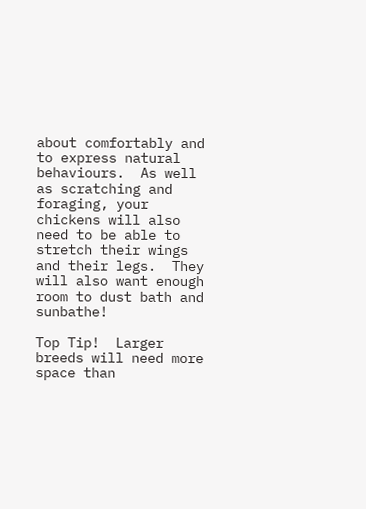about comfortably and to express natural behaviours.  As well as scratching and foraging, your chickens will also need to be able to stretch their wings and their legs.  They will also want enough room to dust bath and sunbathe!

Top Tip!  Larger breeds will need more space than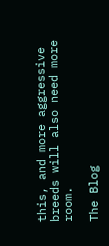this, and more aggressive breeds will also need more room.

The Blog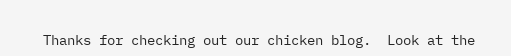Thanks for checking out our chicken blog.  Look at the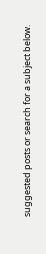suggested posts or search for a subject below.